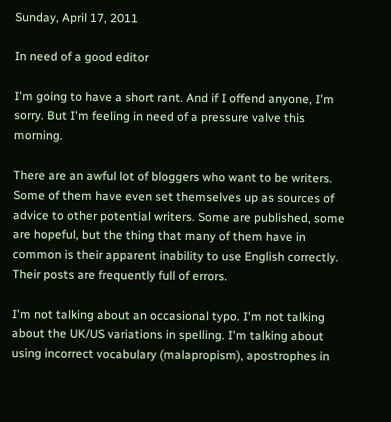Sunday, April 17, 2011

In need of a good editor

I'm going to have a short rant. And if I offend anyone, I'm sorry. But I'm feeling in need of a pressure valve this morning.

There are an awful lot of bloggers who want to be writers. Some of them have even set themselves up as sources of advice to other potential writers. Some are published, some are hopeful, but the thing that many of them have in common is their apparent inability to use English correctly. Their posts are frequently full of errors.

I'm not talking about an occasional typo. I'm not talking about the UK/US variations in spelling. I'm talking about using incorrect vocabulary (malapropism), apostrophes in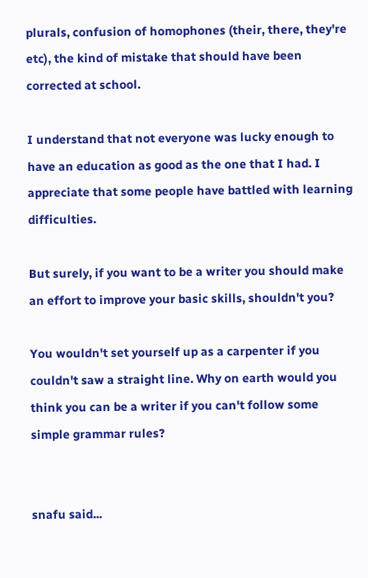plurals, confusion of homophones (their, there, they're etc), the kind of mistake that should have been corrected at school.

I understand that not everyone was lucky enough to have an education as good as the one that I had. I appreciate that some people have battled with learning difficulties.

But surely, if you want to be a writer you should make an effort to improve your basic skills, shouldn't you?

You wouldn't set yourself up as a carpenter if you couldn't saw a straight line. Why on earth would you think you can be a writer if you can't follow some simple grammar rules?


snafu said...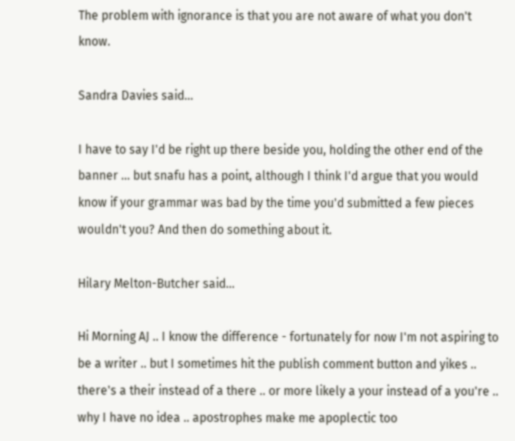The problem with ignorance is that you are not aware of what you don't know.

Sandra Davies said...

I have to say I'd be right up there beside you, holding the other end of the banner ... but snafu has a point, although I think I'd argue that you would know if your grammar was bad by the time you'd submitted a few pieces wouldn't you? And then do something about it.

Hilary Melton-Butcher said...

Hi Morning AJ .. I know the difference - fortunately for now I'm not aspiring to be a writer .. but I sometimes hit the publish comment button and yikes .. there's a their instead of a there .. or more likely a your instead of a you're .. why I have no idea .. apostrophes make me apoplectic too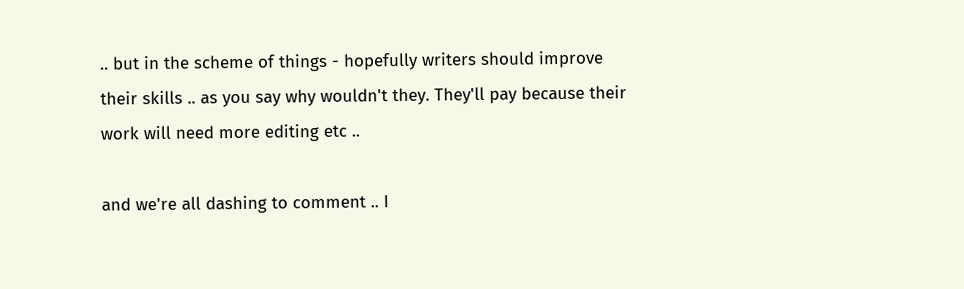.. but in the scheme of things - hopefully writers should improve their skills .. as you say why wouldn't they. They'll pay because their work will need more editing etc ..

and we're all dashing to comment .. I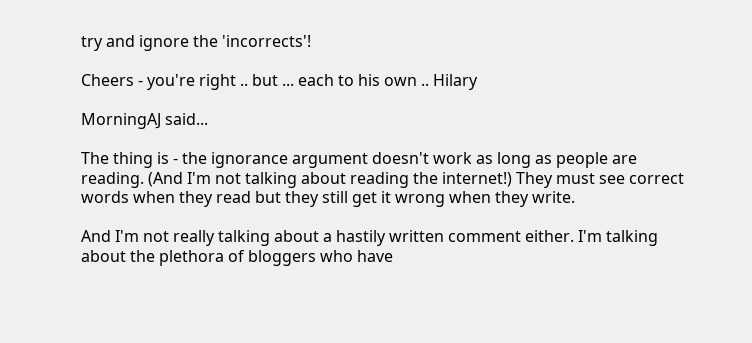try and ignore the 'incorrects'!

Cheers - you're right .. but ... each to his own .. Hilary

MorningAJ said...

The thing is - the ignorance argument doesn't work as long as people are reading. (And I'm not talking about reading the internet!) They must see correct words when they read but they still get it wrong when they write.

And I'm not really talking about a hastily written comment either. I'm talking about the plethora of bloggers who have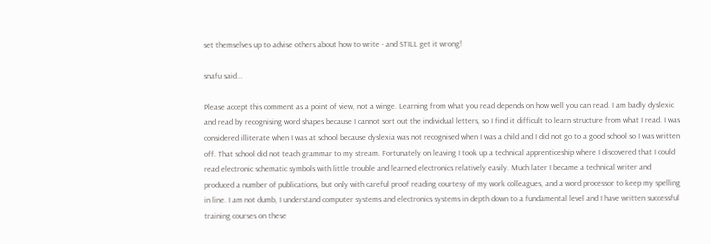set themselves up to advise others about how to write - and STILL get it wrong!

snafu said...

Please accept this comment as a point of view, not a winge. Learning from what you read depends on how well you can read. I am badly dyslexic and read by recognising word shapes because I cannot sort out the individual letters, so I find it difficult to learn structure from what I read. I was considered illiterate when I was at school because dyslexia was not recognised when I was a child and I did not go to a good school so I was written off. That school did not teach grammar to my stream. Fortunately on leaving I took up a technical apprenticeship where I discovered that I could read electronic schematic symbols with little trouble and learned electronics relatively easily. Much later I became a technical writer and produced a number of publications, but only with careful proof reading courtesy of my work colleagues, and a word processor to keep my spelling in line. I am not dumb, I understand computer systems and electronics systems in depth down to a fundamental level and I have written successful training courses on these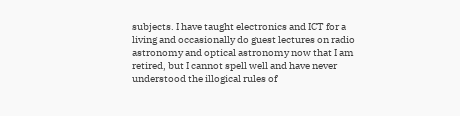subjects. I have taught electronics and ICT for a living and occasionally do guest lectures on radio astronomy and optical astronomy now that I am retired, but I cannot spell well and have never understood the illogical rules of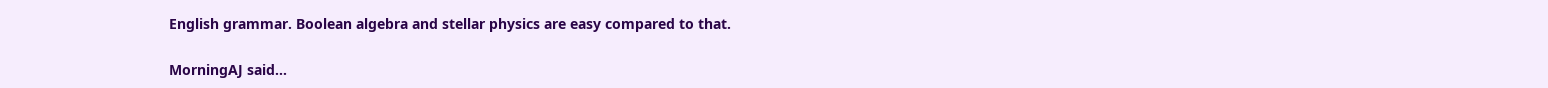English grammar. Boolean algebra and stellar physics are easy compared to that.

MorningAJ said...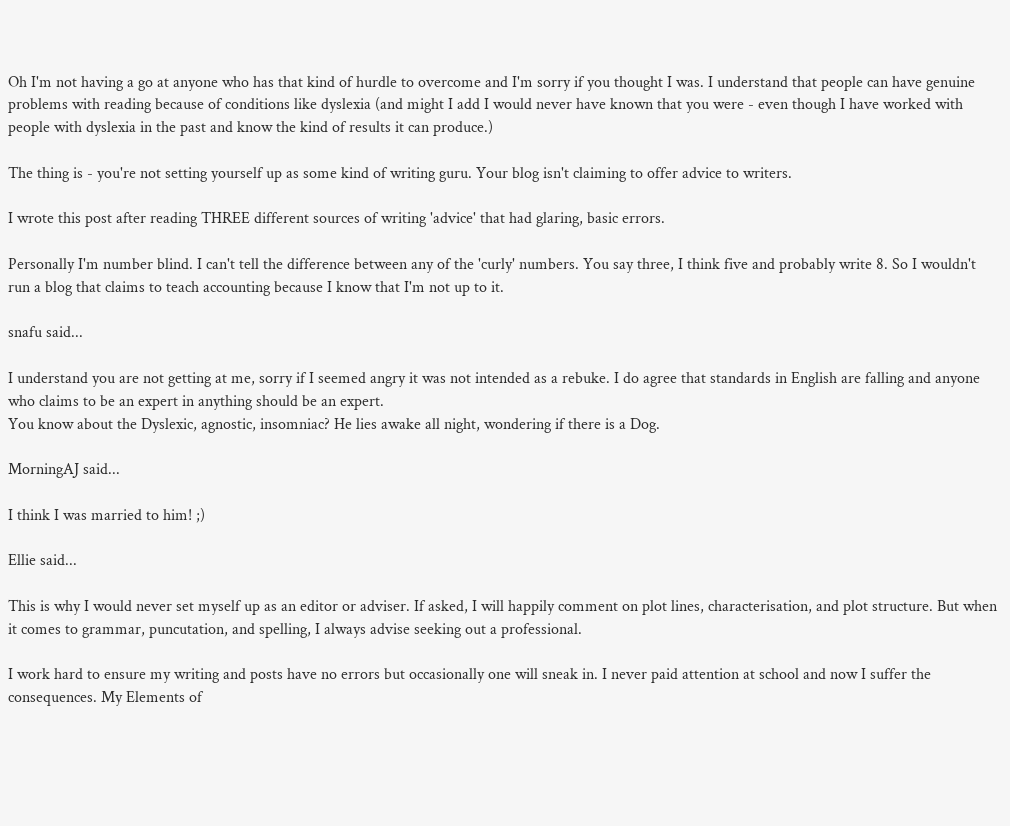Oh I'm not having a go at anyone who has that kind of hurdle to overcome and I'm sorry if you thought I was. I understand that people can have genuine problems with reading because of conditions like dyslexia (and might I add I would never have known that you were - even though I have worked with people with dyslexia in the past and know the kind of results it can produce.)

The thing is - you're not setting yourself up as some kind of writing guru. Your blog isn't claiming to offer advice to writers.

I wrote this post after reading THREE different sources of writing 'advice' that had glaring, basic errors.

Personally I'm number blind. I can't tell the difference between any of the 'curly' numbers. You say three, I think five and probably write 8. So I wouldn't run a blog that claims to teach accounting because I know that I'm not up to it.

snafu said...

I understand you are not getting at me, sorry if I seemed angry it was not intended as a rebuke. I do agree that standards in English are falling and anyone who claims to be an expert in anything should be an expert.
You know about the Dyslexic, agnostic, insomniac? He lies awake all night, wondering if there is a Dog.

MorningAJ said...

I think I was married to him! ;)

Ellie said...

This is why I would never set myself up as an editor or adviser. If asked, I will happily comment on plot lines, characterisation, and plot structure. But when it comes to grammar, puncutation, and spelling, I always advise seeking out a professional.

I work hard to ensure my writing and posts have no errors but occasionally one will sneak in. I never paid attention at school and now I suffer the consequences. My Elements of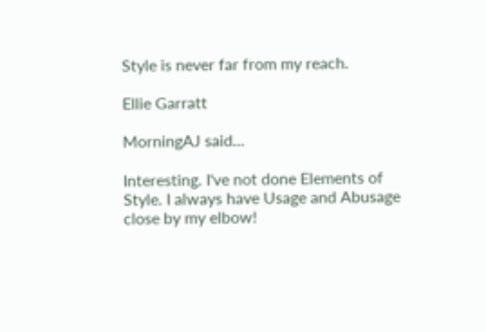Style is never far from my reach.

Ellie Garratt

MorningAJ said...

Interesting. I've not done Elements of Style. I always have Usage and Abusage close by my elbow!